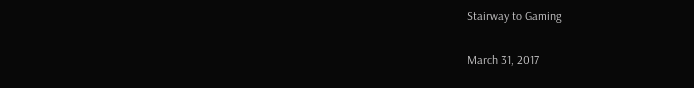Stairway to Gaming

March 31, 2017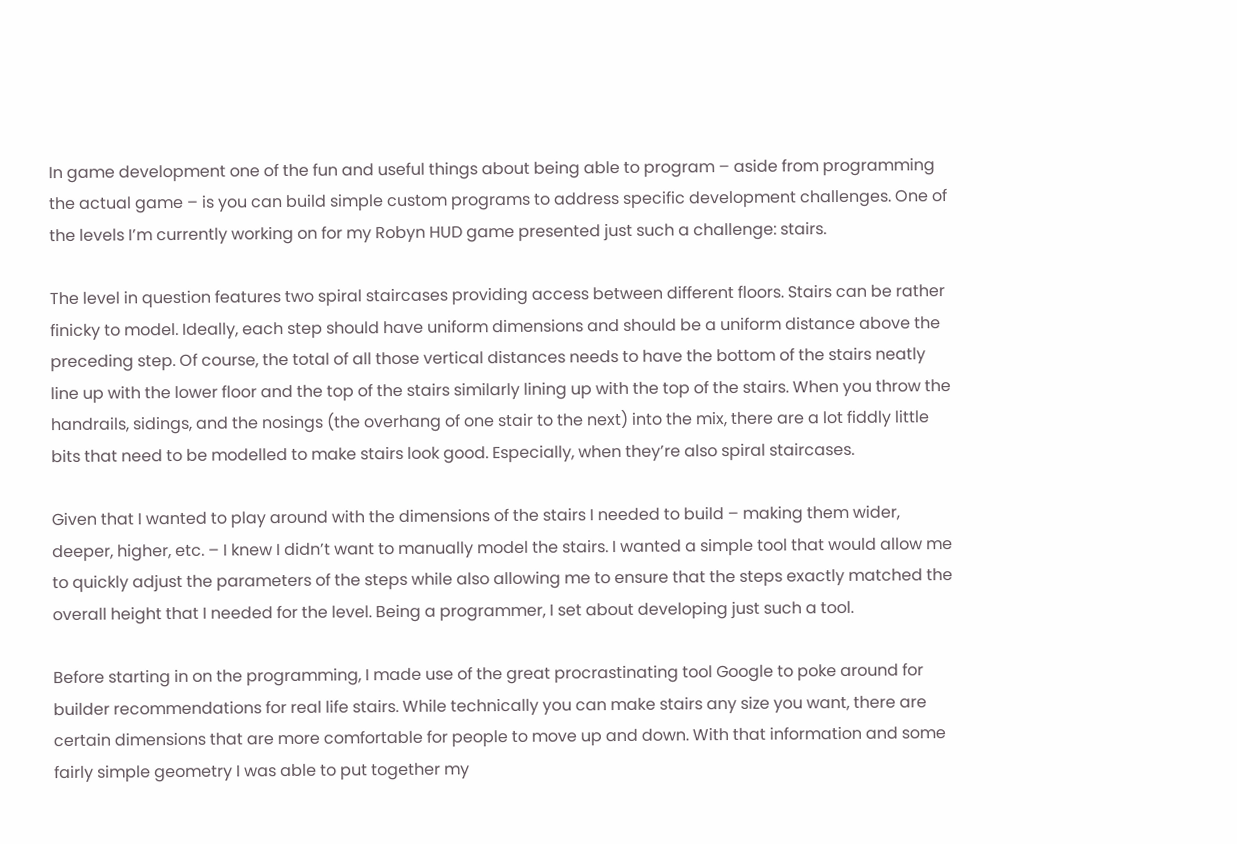In game development one of the fun and useful things about being able to program – aside from programming the actual game – is you can build simple custom programs to address specific development challenges. One of the levels I’m currently working on for my Robyn HUD game presented just such a challenge: stairs.

The level in question features two spiral staircases providing access between different floors. Stairs can be rather finicky to model. Ideally, each step should have uniform dimensions and should be a uniform distance above the preceding step. Of course, the total of all those vertical distances needs to have the bottom of the stairs neatly line up with the lower floor and the top of the stairs similarly lining up with the top of the stairs. When you throw the handrails, sidings, and the nosings (the overhang of one stair to the next) into the mix, there are a lot fiddly little bits that need to be modelled to make stairs look good. Especially, when they’re also spiral staircases.

Given that I wanted to play around with the dimensions of the stairs I needed to build – making them wider, deeper, higher, etc. – I knew I didn’t want to manually model the stairs. I wanted a simple tool that would allow me to quickly adjust the parameters of the steps while also allowing me to ensure that the steps exactly matched the overall height that I needed for the level. Being a programmer, I set about developing just such a tool.

Before starting in on the programming, I made use of the great procrastinating tool Google to poke around for builder recommendations for real life stairs. While technically you can make stairs any size you want, there are certain dimensions that are more comfortable for people to move up and down. With that information and some fairly simple geometry I was able to put together my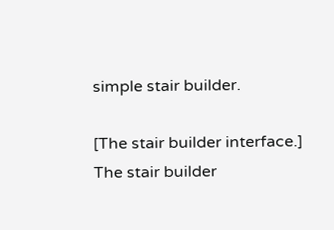simple stair builder.

[The stair builder interface.]
The stair builder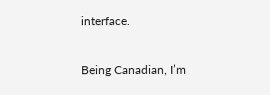interface.

Being Canadian, I’m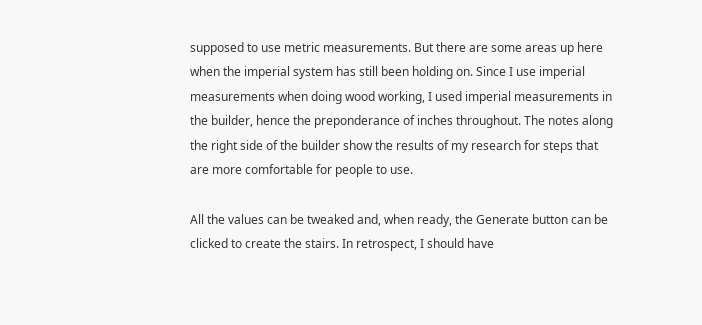supposed to use metric measurements. But there are some areas up here when the imperial system has still been holding on. Since I use imperial measurements when doing wood working, I used imperial measurements in the builder, hence the preponderance of inches throughout. The notes along the right side of the builder show the results of my research for steps that are more comfortable for people to use.

All the values can be tweaked and, when ready, the Generate button can be clicked to create the stairs. In retrospect, I should have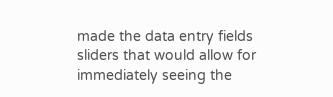made the data entry fields sliders that would allow for immediately seeing the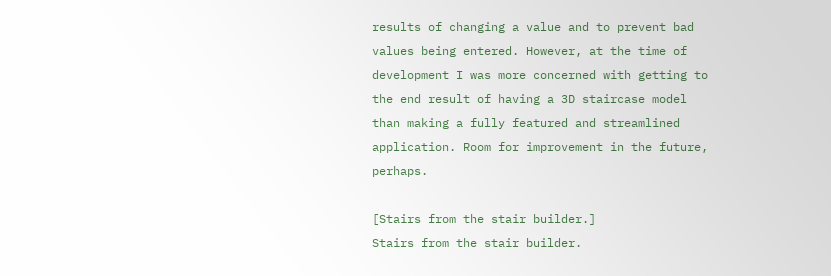results of changing a value and to prevent bad values being entered. However, at the time of development I was more concerned with getting to the end result of having a 3D staircase model than making a fully featured and streamlined application. Room for improvement in the future, perhaps.

[Stairs from the stair builder.]
Stairs from the stair builder.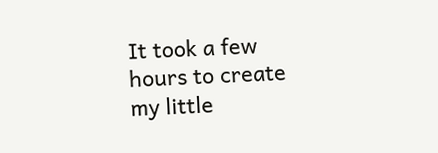It took a few hours to create my little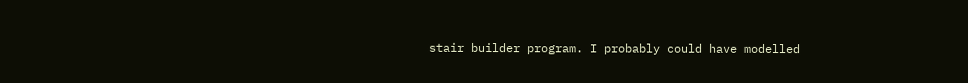stair builder program. I probably could have modelled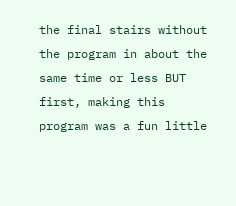the final stairs without the program in about the same time or less BUT first, making this program was a fun little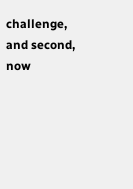challenge, and second, now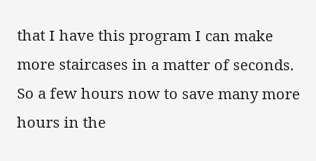that I have this program I can make more staircases in a matter of seconds. So a few hours now to save many more hours in the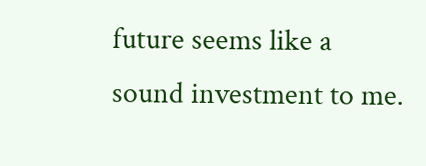future seems like a sound investment to me.